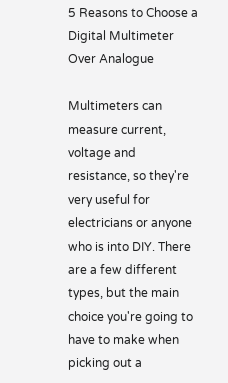5 Reasons to Choose a Digital Multimeter Over Analogue

Multimeters can measure current, voltage and resistance, so they're very useful for electricians or anyone who is into DIY. There are a few different types, but the main choice you're going to have to make when picking out a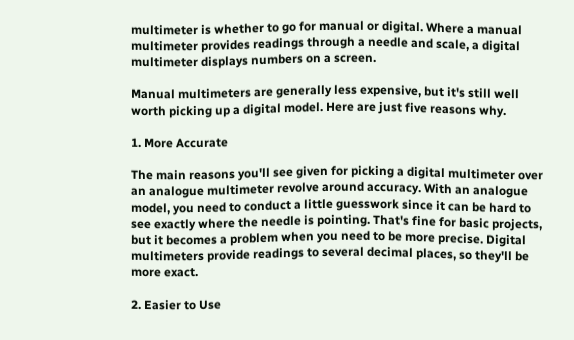multimeter is whether to go for manual or digital. Where a manual multimeter provides readings through a needle and scale, a digital multimeter displays numbers on a screen.

Manual multimeters are generally less expensive, but it's still well worth picking up a digital model. Here are just five reasons why.

1. More Accurate

The main reasons you'll see given for picking a digital multimeter over an analogue multimeter revolve around accuracy. With an analogue model, you need to conduct a little guesswork since it can be hard to see exactly where the needle is pointing. That's fine for basic projects, but it becomes a problem when you need to be more precise. Digital multimeters provide readings to several decimal places, so they'll be more exact.

2. Easier to Use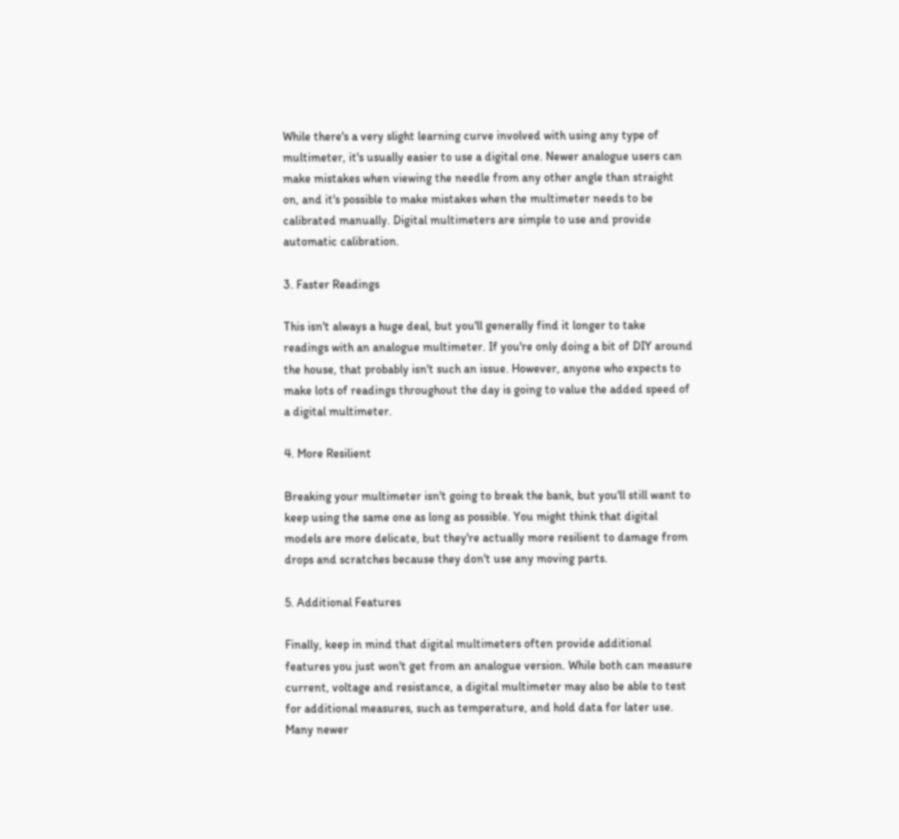While there's a very slight learning curve involved with using any type of multimeter, it's usually easier to use a digital one. Newer analogue users can make mistakes when viewing the needle from any other angle than straight on, and it's possible to make mistakes when the multimeter needs to be calibrated manually. Digital multimeters are simple to use and provide automatic calibration.

3. Faster Readings

This isn't always a huge deal, but you'll generally find it longer to take readings with an analogue multimeter. If you're only doing a bit of DIY around the house, that probably isn't such an issue. However, anyone who expects to make lots of readings throughout the day is going to value the added speed of a digital multimeter.

4. More Resilient

Breaking your multimeter isn't going to break the bank, but you'll still want to keep using the same one as long as possible. You might think that digital models are more delicate, but they're actually more resilient to damage from drops and scratches because they don't use any moving parts.

5. Additional Features

Finally, keep in mind that digital multimeters often provide additional features you just won't get from an analogue version. While both can measure current, voltage and resistance, a digital multimeter may also be able to test for additional measures, such as temperature, and hold data for later use. Many newer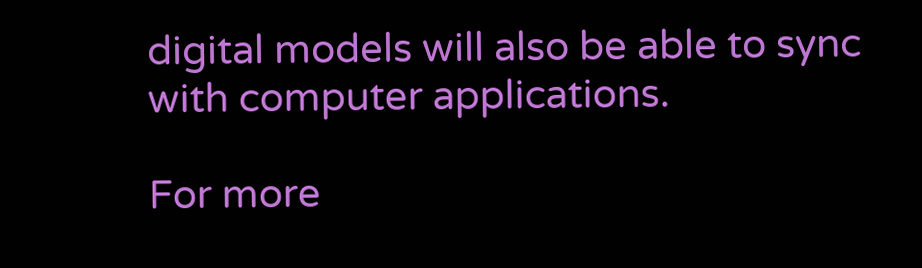digital models will also be able to sync with computer applications.

For more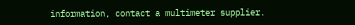information, contact a multimeter supplier.